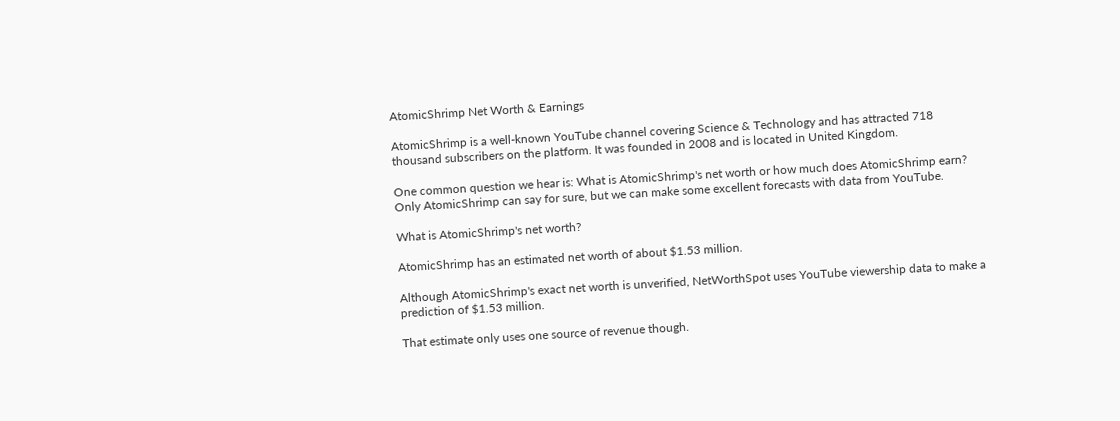AtomicShrimp Net Worth & Earnings

AtomicShrimp is a well-known YouTube channel covering Science & Technology and has attracted 718 thousand subscribers on the platform. It was founded in 2008 and is located in United Kingdom.

One common question we hear is: What is AtomicShrimp's net worth or how much does AtomicShrimp earn? Only AtomicShrimp can say for sure, but we can make some excellent forecasts with data from YouTube.

What is AtomicShrimp's net worth?

AtomicShrimp has an estimated net worth of about $1.53 million.

Although AtomicShrimp's exact net worth is unverified, NetWorthSpot uses YouTube viewership data to make a prediction of $1.53 million.

That estimate only uses one source of revenue though.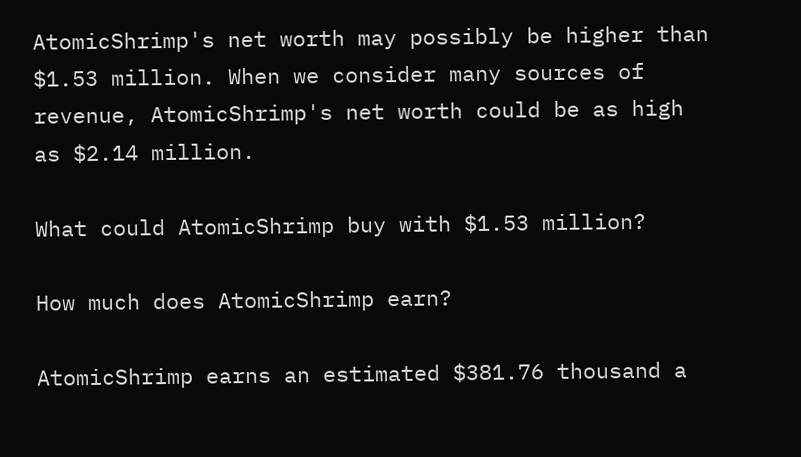AtomicShrimp's net worth may possibly be higher than $1.53 million. When we consider many sources of revenue, AtomicShrimp's net worth could be as high as $2.14 million.

What could AtomicShrimp buy with $1.53 million?

How much does AtomicShrimp earn?

AtomicShrimp earns an estimated $381.76 thousand a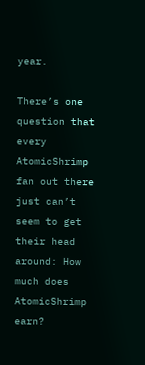year.

There’s one question that every AtomicShrimp fan out there just can’t seem to get their head around: How much does AtomicShrimp earn?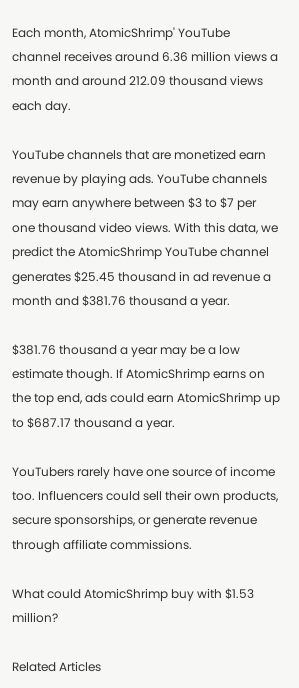Each month, AtomicShrimp' YouTube channel receives around 6.36 million views a month and around 212.09 thousand views each day.

YouTube channels that are monetized earn revenue by playing ads. YouTube channels may earn anywhere between $3 to $7 per one thousand video views. With this data, we predict the AtomicShrimp YouTube channel generates $25.45 thousand in ad revenue a month and $381.76 thousand a year.

$381.76 thousand a year may be a low estimate though. If AtomicShrimp earns on the top end, ads could earn AtomicShrimp up to $687.17 thousand a year.

YouTubers rarely have one source of income too. Influencers could sell their own products, secure sponsorships, or generate revenue through affiliate commissions.

What could AtomicShrimp buy with $1.53 million?

Related Articles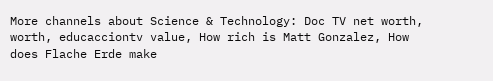More channels about Science & Technology: Doc TV net worth, worth, educacciontv value, How rich is Matt Gonzalez, How does Flache Erde make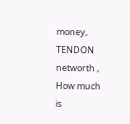money, TENDON networth , How much is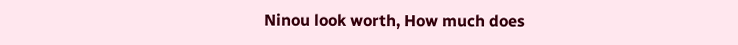Ninou look worth, How much does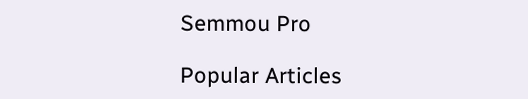Semmou Pro

Popular Articles